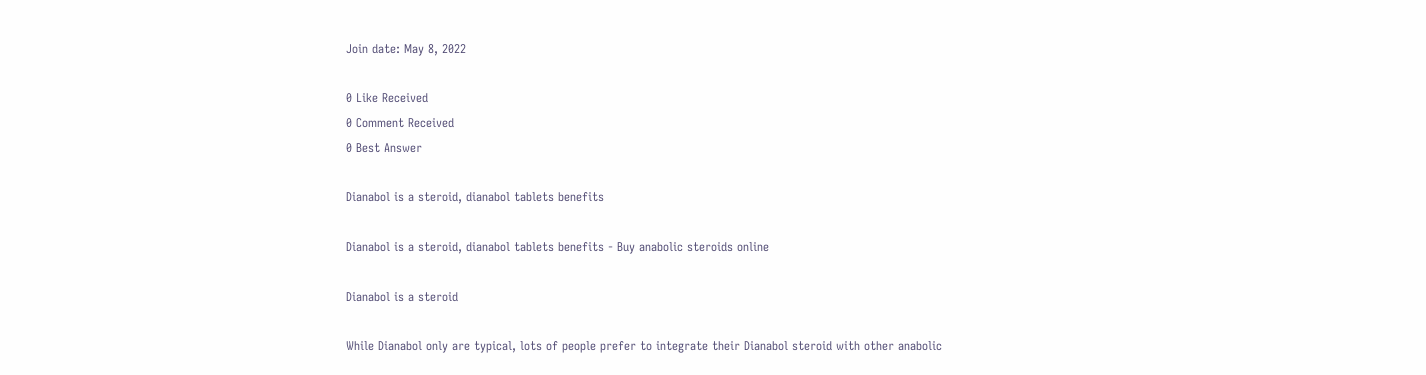Join date: May 8, 2022

0 Like Received
0 Comment Received
0 Best Answer

Dianabol is a steroid, dianabol tablets benefits

Dianabol is a steroid, dianabol tablets benefits - Buy anabolic steroids online

Dianabol is a steroid

While Dianabol only are typical, lots of people prefer to integrate their Dianabol steroid with other anabolic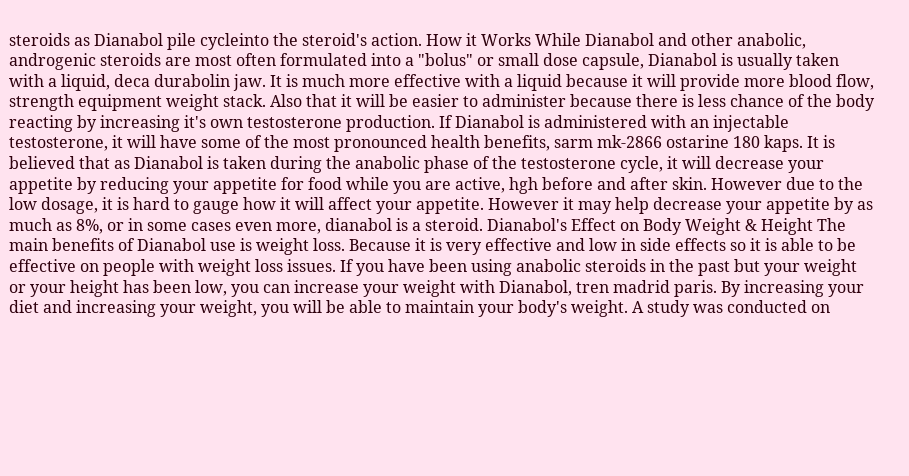steroids as Dianabol pile cycleinto the steroid's action. How it Works While Dianabol and other anabolic, androgenic steroids are most often formulated into a "bolus" or small dose capsule, Dianabol is usually taken with a liquid, deca durabolin jaw. It is much more effective with a liquid because it will provide more blood flow, strength equipment weight stack. Also that it will be easier to administer because there is less chance of the body reacting by increasing it's own testosterone production. If Dianabol is administered with an injectable testosterone, it will have some of the most pronounced health benefits, sarm mk-2866 ostarine 180 kaps. It is believed that as Dianabol is taken during the anabolic phase of the testosterone cycle, it will decrease your appetite by reducing your appetite for food while you are active, hgh before and after skin. However due to the low dosage, it is hard to gauge how it will affect your appetite. However it may help decrease your appetite by as much as 8%, or in some cases even more, dianabol is a steroid. Dianabol's Effect on Body Weight & Height The main benefits of Dianabol use is weight loss. Because it is very effective and low in side effects so it is able to be effective on people with weight loss issues. If you have been using anabolic steroids in the past but your weight or your height has been low, you can increase your weight with Dianabol, tren madrid paris. By increasing your diet and increasing your weight, you will be able to maintain your body's weight. A study was conducted on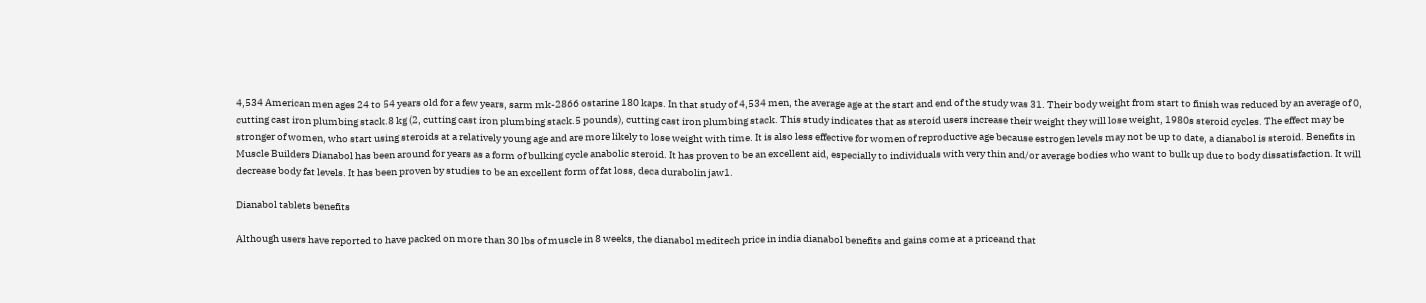4,534 American men ages 24 to 54 years old for a few years, sarm mk-2866 ostarine 180 kaps. In that study of 4,534 men, the average age at the start and end of the study was 31. Their body weight from start to finish was reduced by an average of 0, cutting cast iron plumbing stack.8 kg (2, cutting cast iron plumbing stack.5 pounds), cutting cast iron plumbing stack. This study indicates that as steroid users increase their weight they will lose weight, 1980s steroid cycles. The effect may be stronger of women, who start using steroids at a relatively young age and are more likely to lose weight with time. It is also less effective for women of reproductive age because estrogen levels may not be up to date, a dianabol is steroid. Benefits in Muscle Builders Dianabol has been around for years as a form of bulking cycle anabolic steroid. It has proven to be an excellent aid, especially to individuals with very thin and/or average bodies who want to bulk up due to body dissatisfaction. It will decrease body fat levels. It has been proven by studies to be an excellent form of fat loss, deca durabolin jaw1.

Dianabol tablets benefits

Although users have reported to have packed on more than 30 lbs of muscle in 8 weeks, the dianabol meditech price in india dianabol benefits and gains come at a priceand that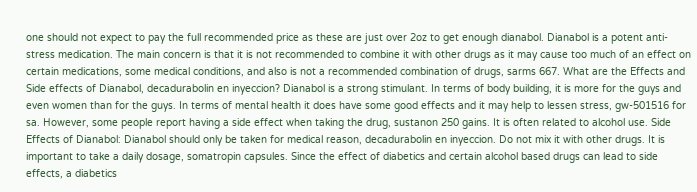one should not expect to pay the full recommended price as these are just over 2oz to get enough dianabol. Dianabol is a potent anti-stress medication. The main concern is that it is not recommended to combine it with other drugs as it may cause too much of an effect on certain medications, some medical conditions, and also is not a recommended combination of drugs, sarms 667. What are the Effects and Side effects of Dianabol, decadurabolin en inyeccion? Dianabol is a strong stimulant. In terms of body building, it is more for the guys and even women than for the guys. In terms of mental health it does have some good effects and it may help to lessen stress, gw-501516 for sa. However, some people report having a side effect when taking the drug, sustanon 250 gains. It is often related to alcohol use. Side Effects of Dianabol: Dianabol should only be taken for medical reason, decadurabolin en inyeccion. Do not mix it with other drugs. It is important to take a daily dosage, somatropin capsules. Since the effect of diabetics and certain alcohol based drugs can lead to side effects, a diabetics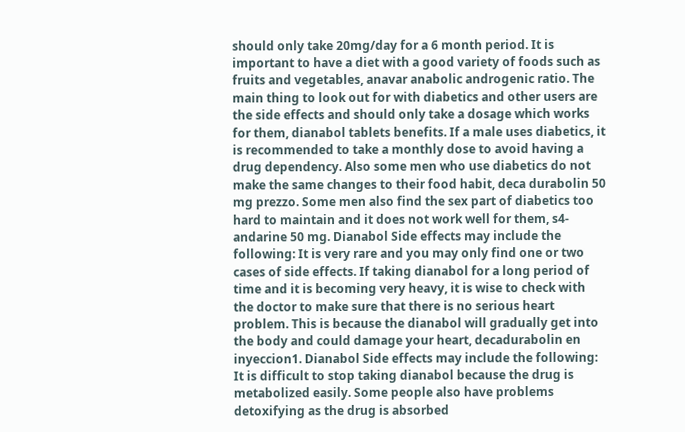should only take 20mg/day for a 6 month period. It is important to have a diet with a good variety of foods such as fruits and vegetables, anavar anabolic androgenic ratio. The main thing to look out for with diabetics and other users are the side effects and should only take a dosage which works for them, dianabol tablets benefits. If a male uses diabetics, it is recommended to take a monthly dose to avoid having a drug dependency. Also some men who use diabetics do not make the same changes to their food habit, deca durabolin 50 mg prezzo. Some men also find the sex part of diabetics too hard to maintain and it does not work well for them, s4-andarine 50 mg. Dianabol Side effects may include the following: It is very rare and you may only find one or two cases of side effects. If taking dianabol for a long period of time and it is becoming very heavy, it is wise to check with the doctor to make sure that there is no serious heart problem. This is because the dianabol will gradually get into the body and could damage your heart, decadurabolin en inyeccion1. Dianabol Side effects may include the following: It is difficult to stop taking dianabol because the drug is metabolized easily. Some people also have problems detoxifying as the drug is absorbed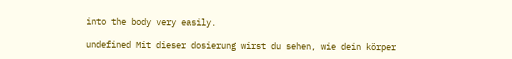into the body very easily.

undefined Mit dieser dosierung wirst du sehen, wie dein körper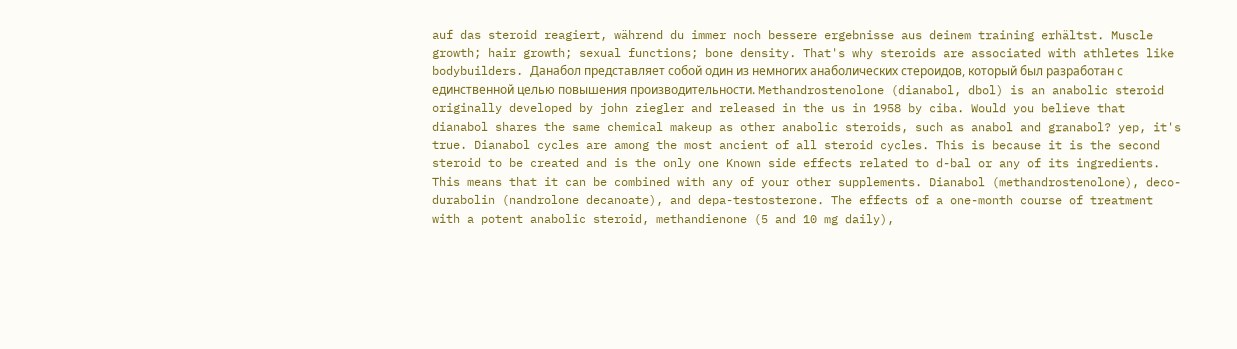auf das steroid reagiert, während du immer noch bessere ergebnisse aus deinem training erhältst. Muscle growth; hair growth; sexual functions; bone density. That's why steroids are associated with athletes like bodybuilders. Данабол представляет собой один из немногих анаболических стероидов, который был разработан с единственной целью повышения производительности. Methandrostenolone (dianabol, dbol) is an anabolic steroid originally developed by john ziegler and released in the us in 1958 by ciba. Would you believe that dianabol shares the same chemical makeup as other anabolic steroids, such as anabol and granabol? yep, it's true. Dianabol cycles are among the most ancient of all steroid cycles. This is because it is the second steroid to be created and is the only one Known side effects related to d-bal or any of its ingredients. This means that it can be combined with any of your other supplements. Dianabol (methandrostenolone), deco-durabolin (nandrolone decanoate), and depa-testosterone. The effects of a one-month course of treatment with a potent anabolic steroid, methandienone (5 and 10 mg daily),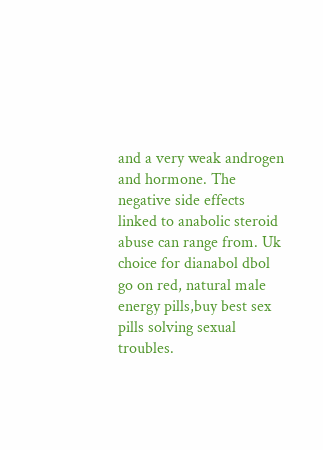and a very weak androgen and hormone. The negative side effects linked to anabolic steroid abuse can range from. Uk choice for dianabol dbol go on red, natural male energy pills,buy best sex pills solving sexual troubles.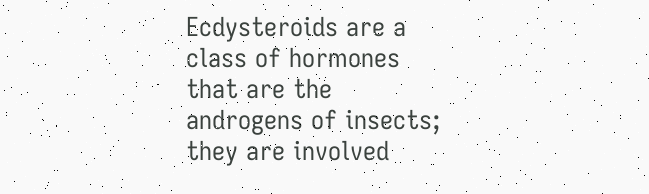Ecdysteroids are a class of hormones that are the androgens of insects; they are involved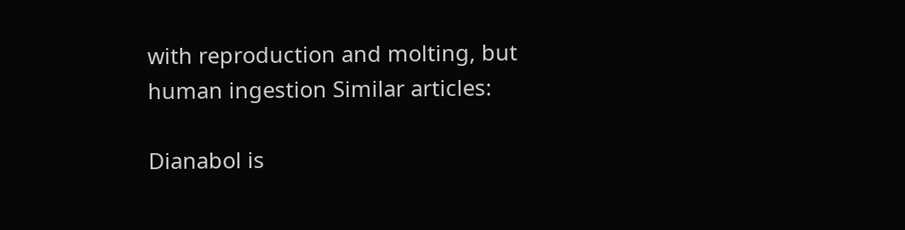with reproduction and molting, but human ingestion Similar articles:

Dianabol is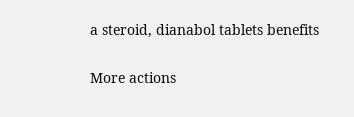a steroid, dianabol tablets benefits

More actions